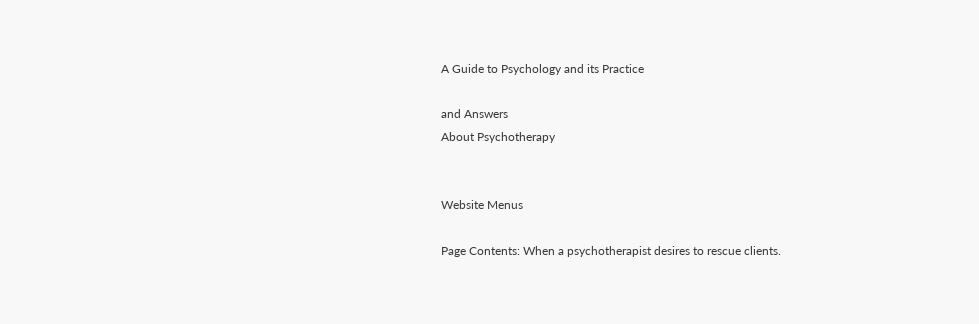A Guide to Psychology and its Practice

and Answers
About Psychotherapy


Website Menus

Page Contents: When a psychotherapist desires to rescue clients.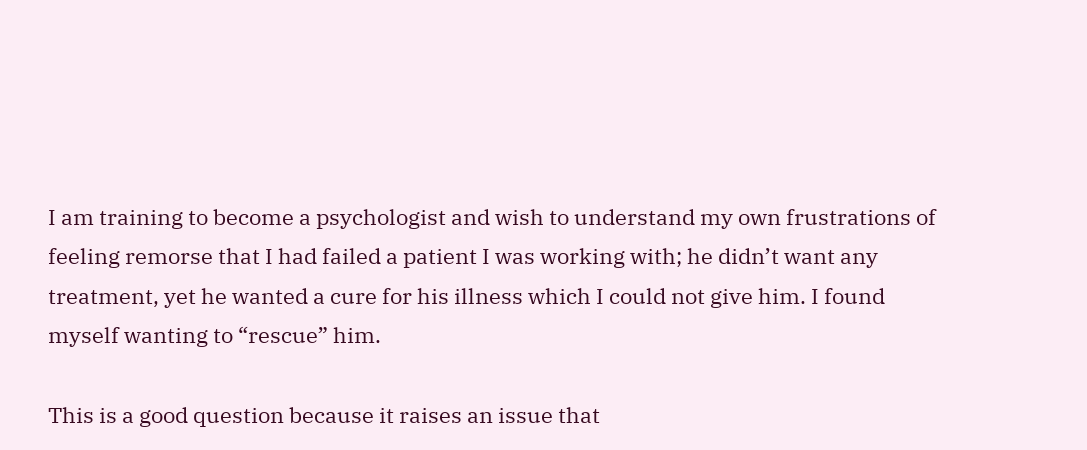I am training to become a psychologist and wish to understand my own frustrations of feeling remorse that I had failed a patient I was working with; he didn’t want any treatment, yet he wanted a cure for his illness which I could not give him. I found myself wanting to “rescue” him.

This is a good question because it raises an issue that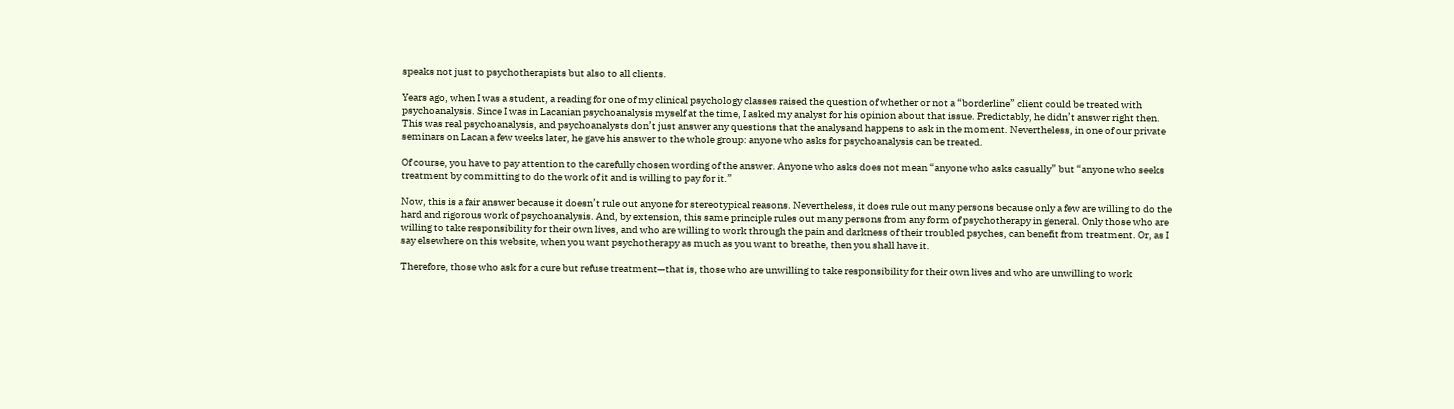speaks not just to psychotherapists but also to all clients.

Years ago, when I was a student, a reading for one of my clinical psychology classes raised the question of whether or not a “borderline” client could be treated with psychoanalysis. Since I was in Lacanian psychoanalysis myself at the time, I asked my analyst for his opinion about that issue. Predictably, he didn’t answer right then. This was real psychoanalysis, and psychoanalysts don’t just answer any questions that the analysand happens to ask in the moment. Nevertheless, in one of our private seminars on Lacan a few weeks later, he gave his answer to the whole group: anyone who asks for psychoanalysis can be treated.

Of course, you have to pay attention to the carefully chosen wording of the answer. Anyone who asks does not mean “anyone who asks casually” but “anyone who seeks treatment by committing to do the work of it and is willing to pay for it.”

Now, this is a fair answer because it doesn’t rule out anyone for stereotypical reasons. Nevertheless, it does rule out many persons because only a few are willing to do the hard and rigorous work of psychoanalysis. And, by extension, this same principle rules out many persons from any form of psychotherapy in general. Only those who are willing to take responsibility for their own lives, and who are willing to work through the pain and darkness of their troubled psyches, can benefit from treatment. Or, as I say elsewhere on this website, when you want psychotherapy as much as you want to breathe, then you shall have it.

Therefore, those who ask for a cure but refuse treatment—that is, those who are unwilling to take responsibility for their own lives and who are unwilling to work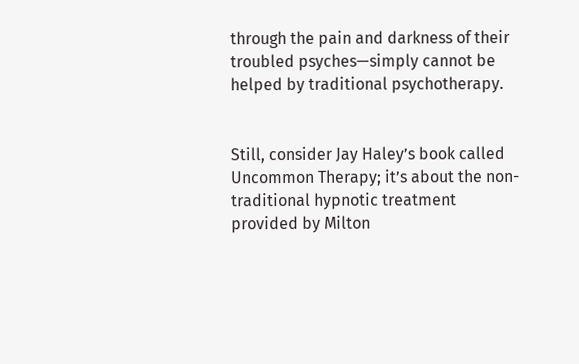through the pain and darkness of their troubled psyches—simply cannot be helped by traditional psychotherapy.


Still, consider Jay Haley’s book called Uncommon Therapy; it’s about the non-traditional hypnotic treatment provided by Milton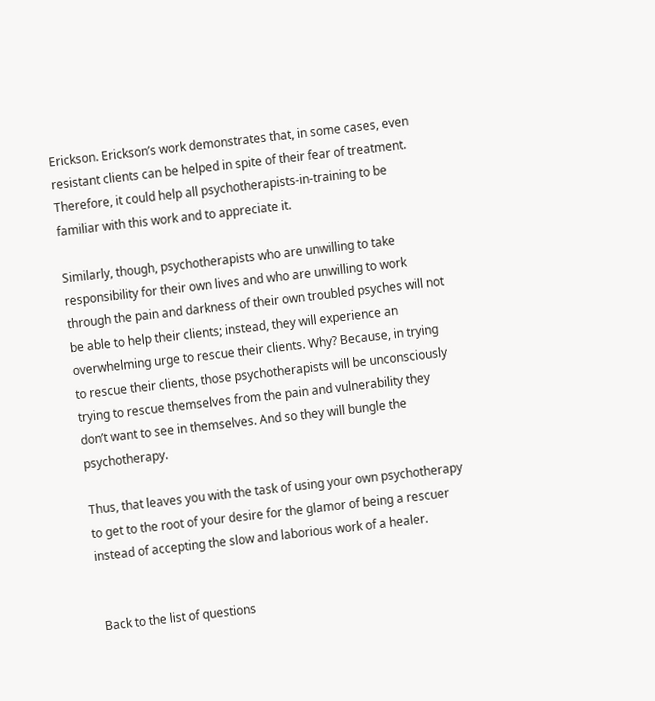Erickson. Erickson’s work demonstrates that, in some cases, even resistant clients can be helped in spite of their fear of treatment. Therefore, it could help all psychotherapists-in-training to be familiar with this work and to appreciate it.

Similarly, though, psychotherapists who are unwilling to take responsibility for their own lives and who are unwilling to work through the pain and darkness of their own troubled psyches will not be able to help their clients; instead, they will experience an overwhelming urge to rescue their clients. Why? Because, in trying to rescue their clients, those psychotherapists will be unconsciously trying to rescue themselves from the pain and vulnerability they don’t want to see in themselves. And so they will bungle the psychotherapy.

Thus, that leaves you with the task of using your own psychotherapy to get to the root of your desire for the glamor of being a rescuer instead of accepting the slow and laborious work of a healer.


 Back to the list of questions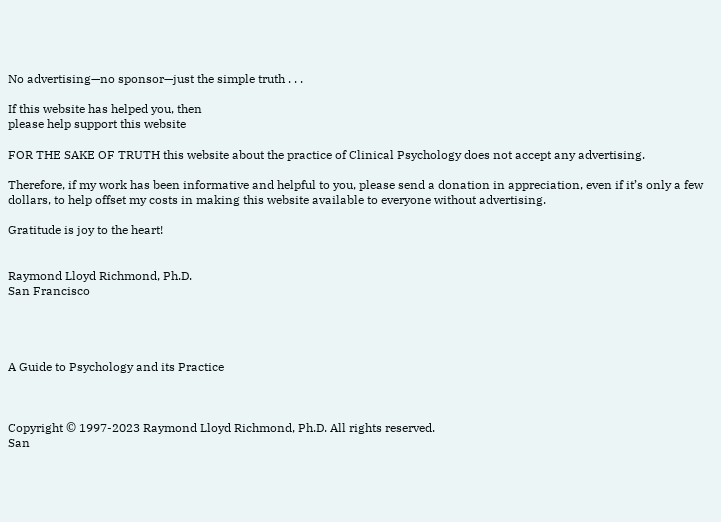No advertising—no sponsor—just the simple truth . . .

If this website has helped you, then
please help support this website

FOR THE SAKE OF TRUTH this website about the practice of Clinical Psychology does not accept any advertising.

Therefore, if my work has been informative and helpful to you, please send a donation in appreciation, even if it’s only a few dollars, to help offset my costs in making this website available to everyone without advertising.

Gratitude is joy to the heart!


Raymond Lloyd Richmond, Ph.D.
San Francisco




A Guide to Psychology and its Practice



Copyright © 1997-2023 Raymond Lloyd Richmond, Ph.D. All rights reserved.
San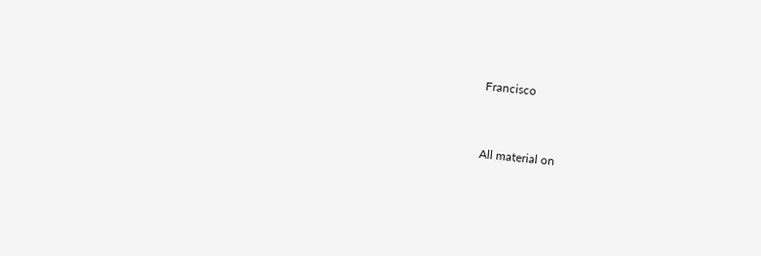Francisco


All material on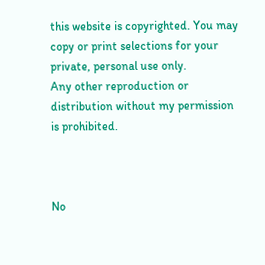this website is copyrighted. You may copy or print selections for your private, personal use only.
Any other reproduction or distribution without my permission is prohibited.



No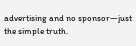advertising and no sponsor—just the simple truth.